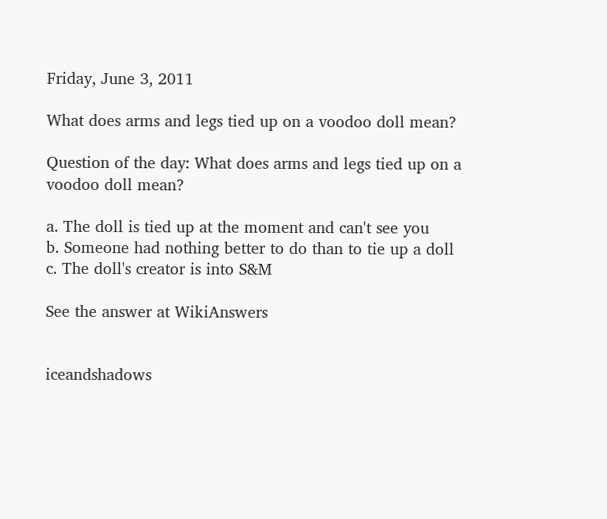Friday, June 3, 2011

What does arms and legs tied up on a voodoo doll mean?

Question of the day: What does arms and legs tied up on a voodoo doll mean?

a. The doll is tied up at the moment and can't see you
b. Someone had nothing better to do than to tie up a doll
c. The doll's creator is into S&M

See the answer at WikiAnswers


iceandshadows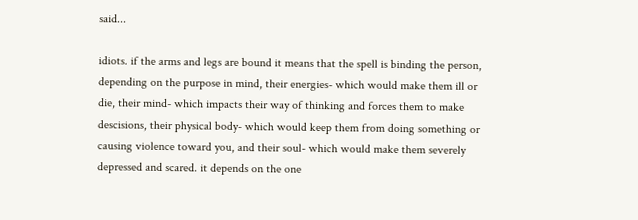said...

idiots. if the arms and legs are bound it means that the spell is binding the person, depending on the purpose in mind, their energies- which would make them ill or die, their mind- which impacts their way of thinking and forces them to make descisions, their physical body- which would keep them from doing something or causing violence toward you, and their soul- which would make them severely depressed and scared. it depends on the one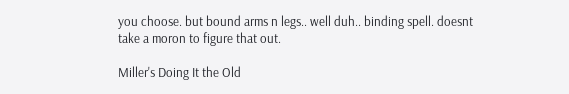you choose. but bound arms n legs.. well duh.. binding spell. doesnt take a moron to figure that out.

Miller's Doing It the Old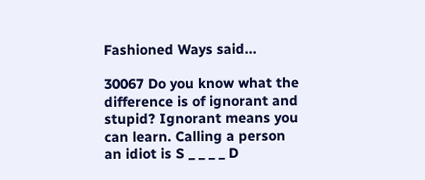Fashioned Ways said...

30067 Do you know what the difference is of ignorant and stupid? Ignorant means you can learn. Calling a person an idiot is S _ _ _ _ D